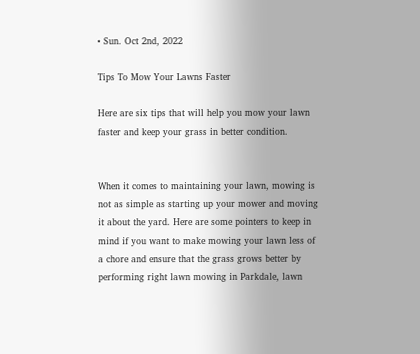• Sun. Oct 2nd, 2022

Tips To Mow Your Lawns Faster

Here are six tips that will help you mow your lawn faster and keep your grass in better condition.


When it comes to maintaining your lawn, mowing is not as simple as starting up your mower and moving it about the yard. Here are some pointers to keep in mind if you want to make mowing your lawn less of a chore and ensure that the grass grows better by performing right lawn mowing in Parkdale, lawn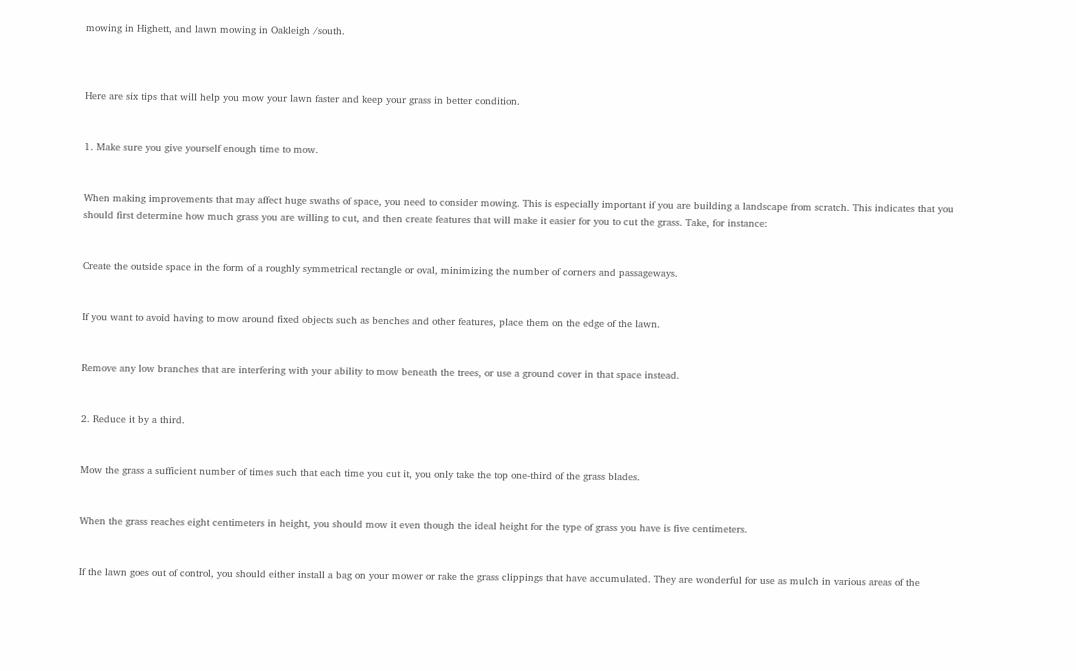mowing in Highett, and lawn mowing in Oakleigh /south.



Here are six tips that will help you mow your lawn faster and keep your grass in better condition.


1. Make sure you give yourself enough time to mow.


When making improvements that may affect huge swaths of space, you need to consider mowing. This is especially important if you are building a landscape from scratch. This indicates that you should first determine how much grass you are willing to cut, and then create features that will make it easier for you to cut the grass. Take, for instance:


Create the outside space in the form of a roughly symmetrical rectangle or oval, minimizing the number of corners and passageways.


If you want to avoid having to mow around fixed objects such as benches and other features, place them on the edge of the lawn.


Remove any low branches that are interfering with your ability to mow beneath the trees, or use a ground cover in that space instead.


2. Reduce it by a third.


Mow the grass a sufficient number of times such that each time you cut it, you only take the top one-third of the grass blades.


When the grass reaches eight centimeters in height, you should mow it even though the ideal height for the type of grass you have is five centimeters.


If the lawn goes out of control, you should either install a bag on your mower or rake the grass clippings that have accumulated. They are wonderful for use as mulch in various areas of the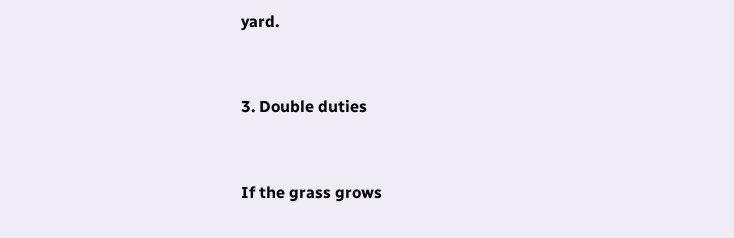yard.


3. Double duties


If the grass grows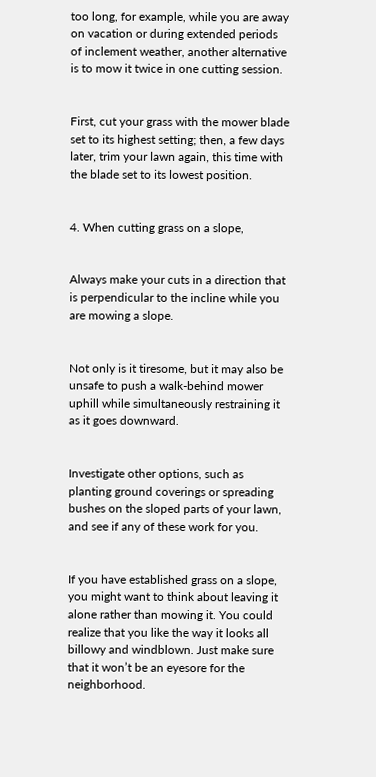too long, for example, while you are away on vacation or during extended periods of inclement weather, another alternative is to mow it twice in one cutting session.


First, cut your grass with the mower blade set to its highest setting; then, a few days later, trim your lawn again, this time with the blade set to its lowest position.


4. When cutting grass on a slope,


Always make your cuts in a direction that is perpendicular to the incline while you are mowing a slope.


Not only is it tiresome, but it may also be unsafe to push a walk-behind mower uphill while simultaneously restraining it as it goes downward.


Investigate other options, such as planting ground coverings or spreading bushes on the sloped parts of your lawn, and see if any of these work for you.


If you have established grass on a slope, you might want to think about leaving it alone rather than mowing it. You could realize that you like the way it looks all billowy and windblown. Just make sure that it won’t be an eyesore for the neighborhood.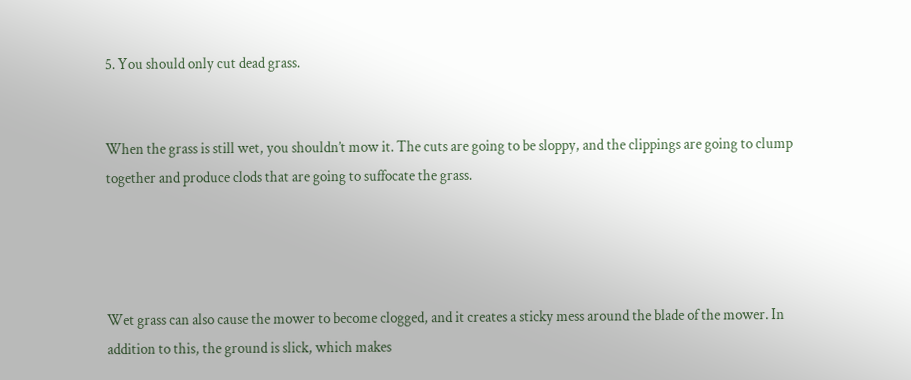5. You should only cut dead grass.


When the grass is still wet, you shouldn’t mow it. The cuts are going to be sloppy, and the clippings are going to clump together and produce clods that are going to suffocate the grass.




Wet grass can also cause the mower to become clogged, and it creates a sticky mess around the blade of the mower. In addition to this, the ground is slick, which makes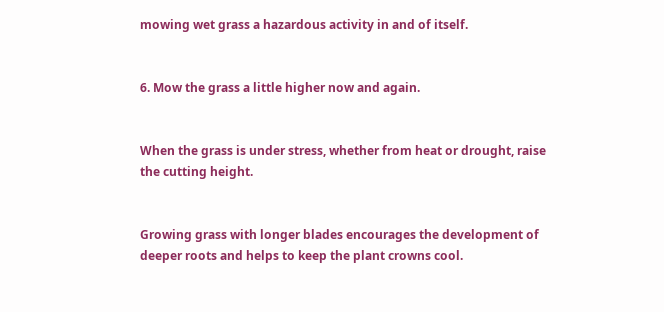mowing wet grass a hazardous activity in and of itself.


6. Mow the grass a little higher now and again.


When the grass is under stress, whether from heat or drought, raise the cutting height.


Growing grass with longer blades encourages the development of deeper roots and helps to keep the plant crowns cool.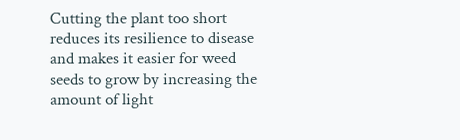Cutting the plant too short reduces its resilience to disease and makes it easier for weed seeds to grow by increasing the amount of light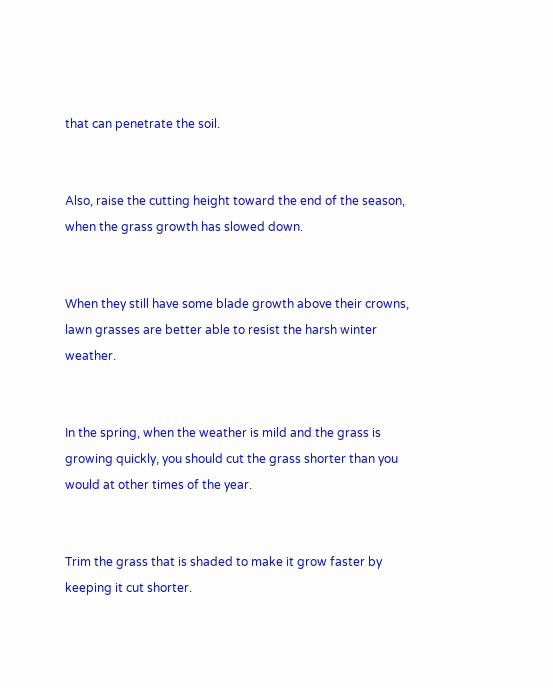that can penetrate the soil.


Also, raise the cutting height toward the end of the season, when the grass growth has slowed down.


When they still have some blade growth above their crowns, lawn grasses are better able to resist the harsh winter weather.


In the spring, when the weather is mild and the grass is growing quickly, you should cut the grass shorter than you would at other times of the year.


Trim the grass that is shaded to make it grow faster by keeping it cut shorter.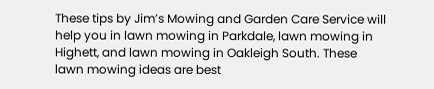These tips by Jim’s Mowing and Garden Care Service will help you in lawn mowing in Parkdale, lawn mowing in Highett, and lawn mowing in Oakleigh South. These lawn mowing ideas are best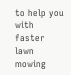to help you with faster lawn mowing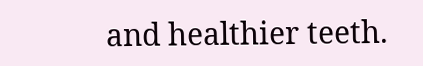and healthier teeth.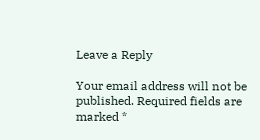Leave a Reply

Your email address will not be published. Required fields are marked *